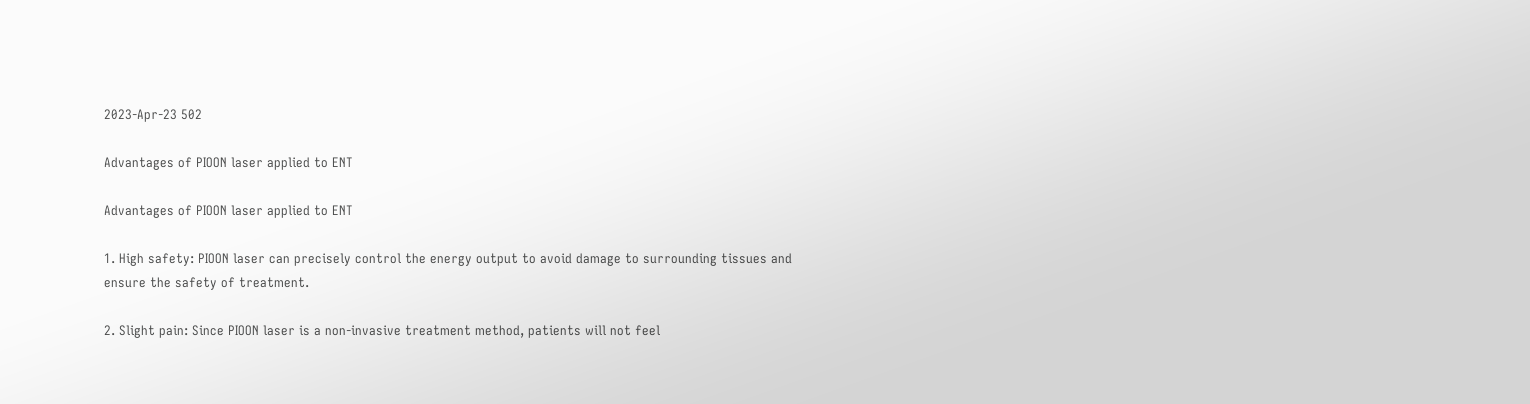2023-Apr-23 502

Advantages of PIOON laser applied to ENT

Advantages of PIOON laser applied to ENT

1. High safety: PIOON laser can precisely control the energy output to avoid damage to surrounding tissues and ensure the safety of treatment.

2. Slight pain: Since PIOON laser is a non-invasive treatment method, patients will not feel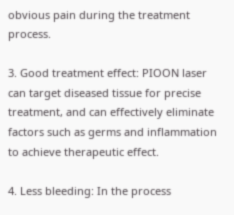obvious pain during the treatment process.

3. Good treatment effect: PIOON laser can target diseased tissue for precise treatment, and can effectively eliminate factors such as germs and inflammation to achieve therapeutic effect.

4. Less bleeding: In the process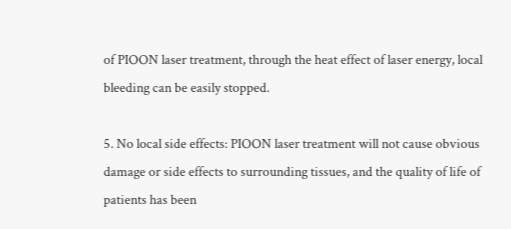of PIOON laser treatment, through the heat effect of laser energy, local bleeding can be easily stopped.

5. No local side effects: PIOON laser treatment will not cause obvious damage or side effects to surrounding tissues, and the quality of life of patients has been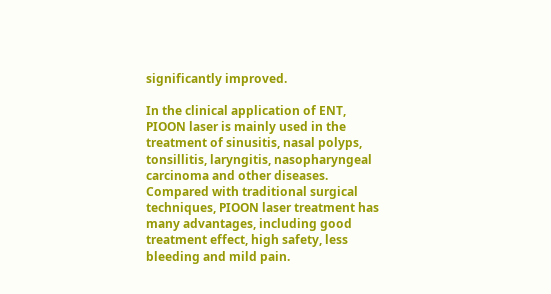significantly improved.

In the clinical application of ENT, PIOON laser is mainly used in the treatment of sinusitis, nasal polyps, tonsillitis, laryngitis, nasopharyngeal carcinoma and other diseases. Compared with traditional surgical techniques, PIOON laser treatment has many advantages, including good treatment effect, high safety, less bleeding and mild pain.